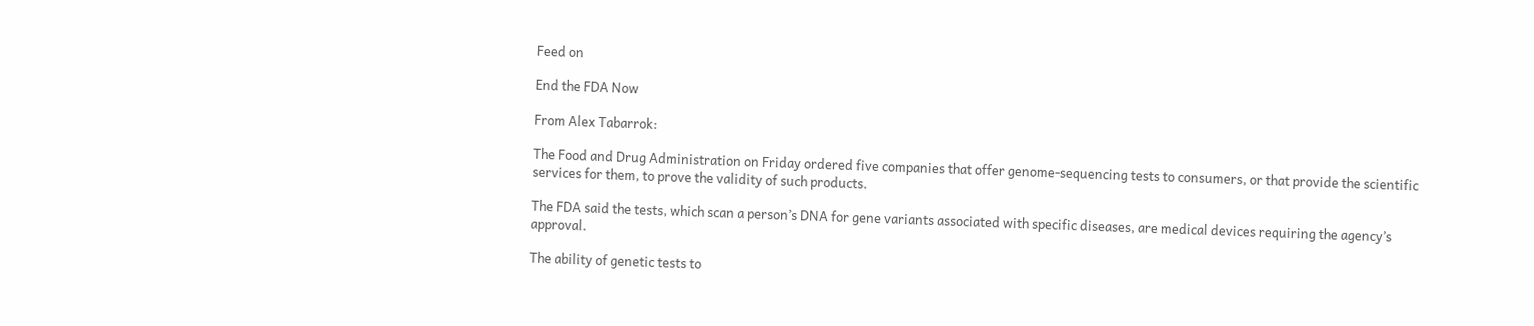Feed on

End the FDA Now

From Alex Tabarrok:

The Food and Drug Administration on Friday ordered five companies that offer genome-sequencing tests to consumers, or that provide the scientific services for them, to prove the validity of such products.

The FDA said the tests, which scan a person’s DNA for gene variants associated with specific diseases, are medical devices requiring the agency’s approval.

The ability of genetic tests to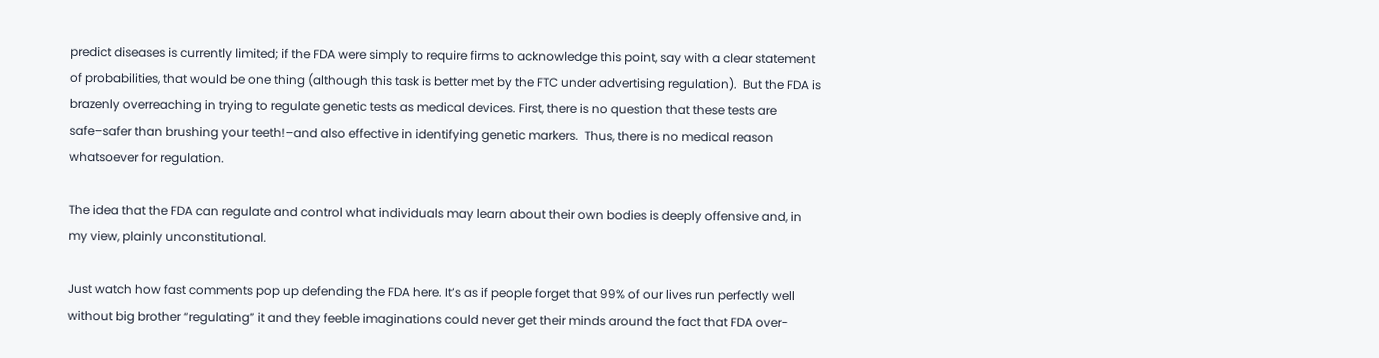predict diseases is currently limited; if the FDA were simply to require firms to acknowledge this point, say with a clear statement of probabilities, that would be one thing (although this task is better met by the FTC under advertising regulation).  But the FDA is brazenly overreaching in trying to regulate genetic tests as medical devices. First, there is no question that these tests are safe–safer than brushing your teeth!–and also effective in identifying genetic markers.  Thus, there is no medical reason whatsoever for regulation.

The idea that the FDA can regulate and control what individuals may learn about their own bodies is deeply offensive and, in my view, plainly unconstitutional.

Just watch how fast comments pop up defending the FDA here. It’s as if people forget that 99% of our lives run perfectly well without big brother “regulating” it and they feeble imaginations could never get their minds around the fact that FDA over-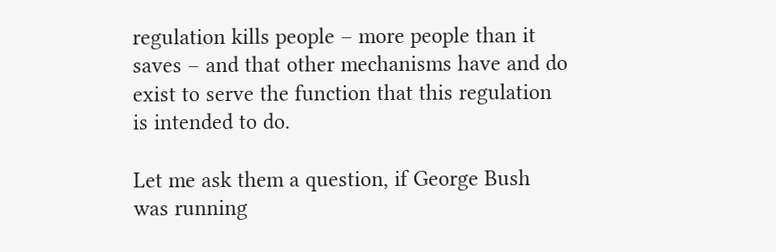regulation kills people – more people than it saves – and that other mechanisms have and do exist to serve the function that this regulation is intended to do.

Let me ask them a question, if George Bush was running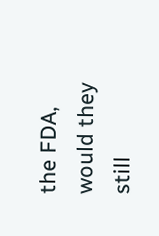the FDA, would they still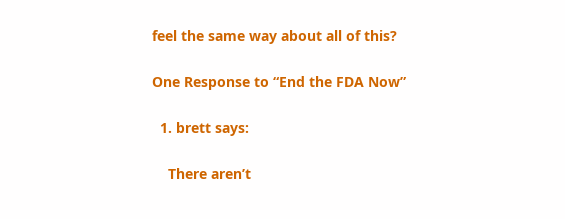feel the same way about all of this?

One Response to “End the FDA Now”

  1. brett says:

    There aren’t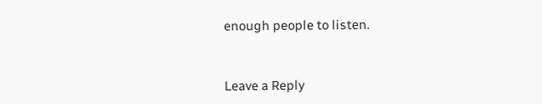enough people to listen.


Leave a Reply